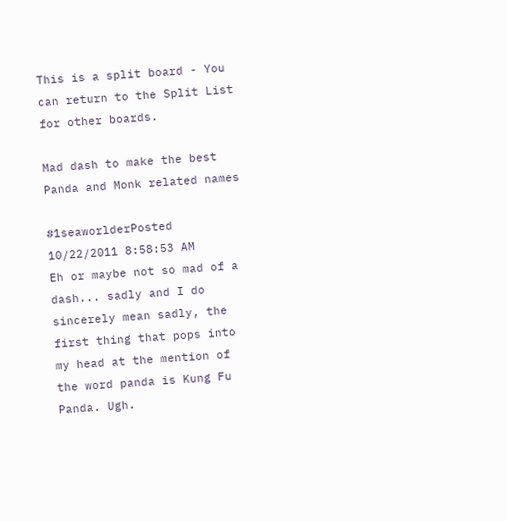This is a split board - You can return to the Split List for other boards.

Mad dash to make the best Panda and Monk related names

#1seaworlderPosted 10/22/2011 8:58:53 AM
Eh or maybe not so mad of a dash... sadly and I do sincerely mean sadly, the first thing that pops into my head at the mention of the word panda is Kung Fu Panda. Ugh.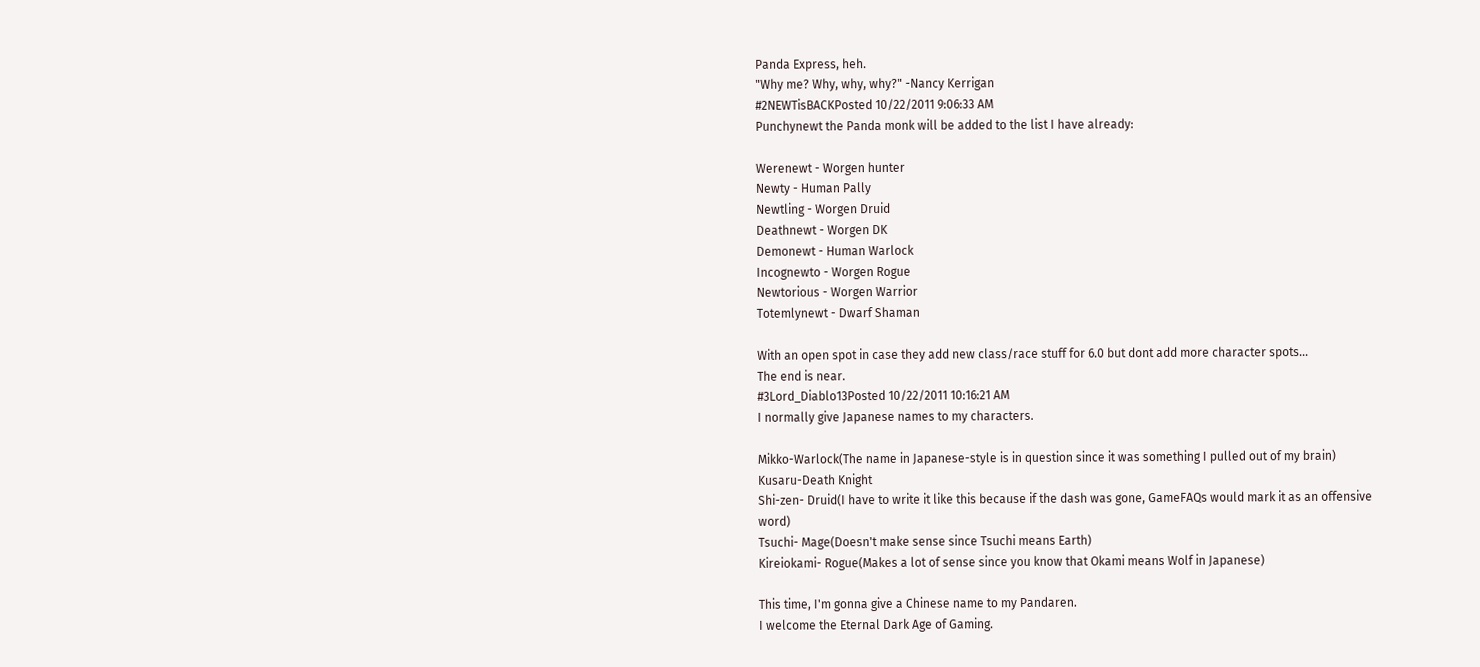Panda Express, heh.
"Why me? Why, why, why?" -Nancy Kerrigan
#2NEWTisBACKPosted 10/22/2011 9:06:33 AM
Punchynewt the Panda monk will be added to the list I have already:

Werenewt - Worgen hunter
Newty - Human Pally
Newtling - Worgen Druid
Deathnewt - Worgen DK
Demonewt - Human Warlock
Incognewto - Worgen Rogue
Newtorious - Worgen Warrior
Totemlynewt - Dwarf Shaman

With an open spot in case they add new class/race stuff for 6.0 but dont add more character spots...
The end is near.
#3Lord_Diablo13Posted 10/22/2011 10:16:21 AM
I normally give Japanese names to my characters.

Mikko-Warlock(The name in Japanese-style is in question since it was something I pulled out of my brain)
Kusaru-Death Knight
Shi-zen- Druid(I have to write it like this because if the dash was gone, GameFAQs would mark it as an offensive word)
Tsuchi- Mage(Doesn't make sense since Tsuchi means Earth)
Kireiokami- Rogue(Makes a lot of sense since you know that Okami means Wolf in Japanese)

This time, I'm gonna give a Chinese name to my Pandaren.
I welcome the Eternal Dark Age of Gaming.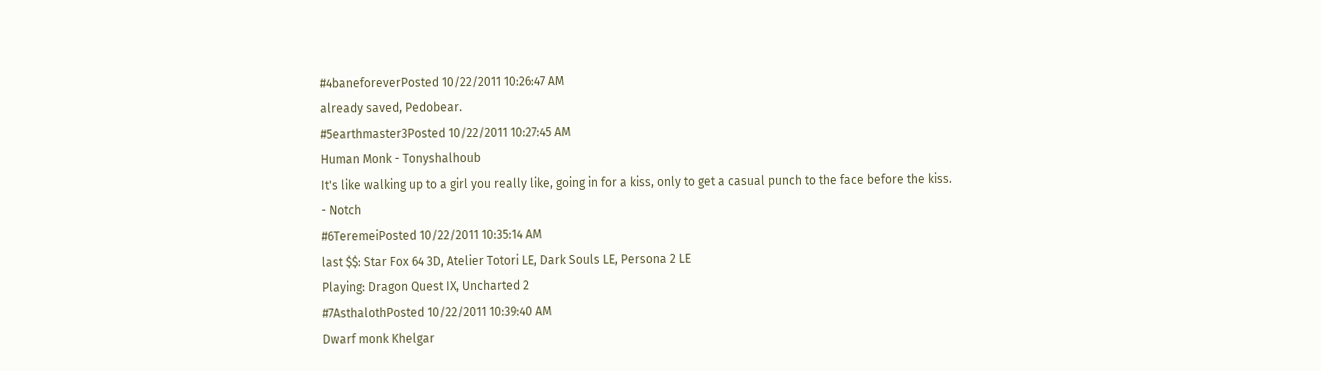#4baneforeverPosted 10/22/2011 10:26:47 AM
already saved, Pedobear.
#5earthmaster3Posted 10/22/2011 10:27:45 AM
Human Monk - Tonyshalhoub
It's like walking up to a girl you really like, going in for a kiss, only to get a casual punch to the face before the kiss.
- Notch
#6TeremeiPosted 10/22/2011 10:35:14 AM
last $$: Star Fox 64 3D, Atelier Totori LE, Dark Souls LE, Persona 2 LE
Playing: Dragon Quest IX, Uncharted 2
#7AsthalothPosted 10/22/2011 10:39:40 AM
Dwarf monk Khelgar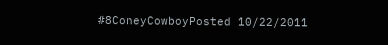#8ConeyCowboyPosted 10/22/2011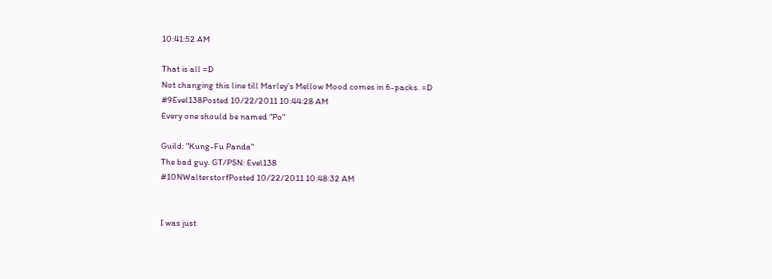10:41:52 AM

That is all =D
Not changing this line till Marley's Mellow Mood comes in 6-packs. =D
#9Evel138Posted 10/22/2011 10:44:28 AM
Every one should be named "Po"

Guild: "Kung-Fu Panda"
The bad guy. GT/PSN: Evel138
#10NWalterstorfPosted 10/22/2011 10:48:32 AM


I was just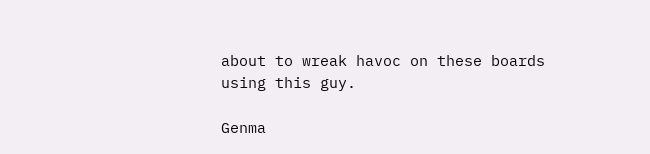about to wreak havoc on these boards using this guy.

Genma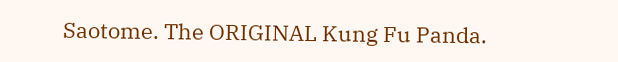Saotome. The ORIGINAL Kung Fu Panda.